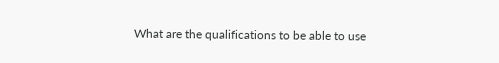What are the qualifications to be able to use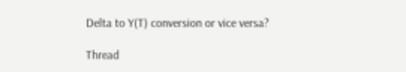Delta to Y(T) conversion or vice versa?

Thread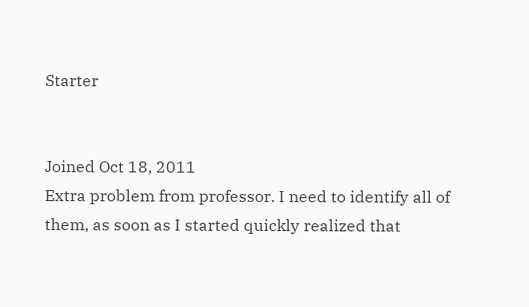Starter


Joined Oct 18, 2011
Extra problem from professor. I need to identify all of them, as soon as I started quickly realized that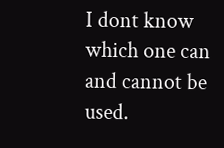I dont know which one can and cannot be used.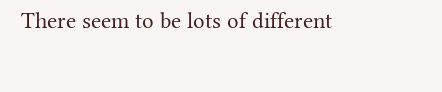There seem to be lots of different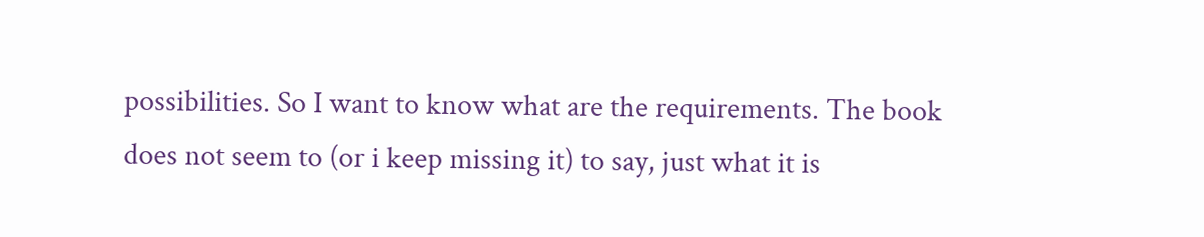possibilities. So I want to know what are the requirements. The book does not seem to (or i keep missing it) to say, just what it is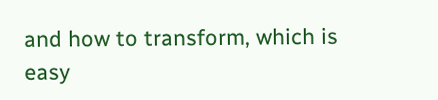and how to transform, which is easy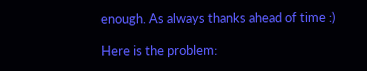enough. As always thanks ahead of time :)

Here is the problem: